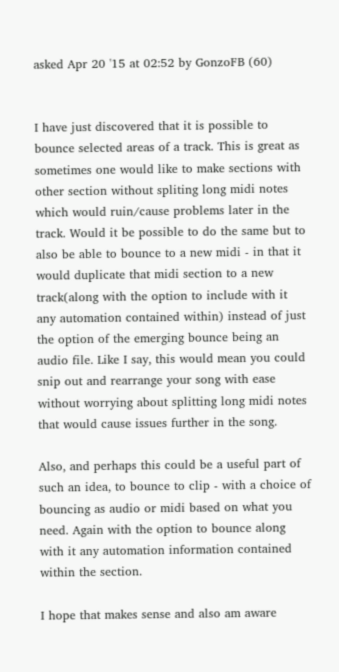asked Apr 20 '15 at 02:52 by GonzoFB (60)


I have just discovered that it is possible to bounce selected areas of a track. This is great as sometimes one would like to make sections with other section without spliting long midi notes which would ruin/cause problems later in the track. Would it be possible to do the same but to also be able to bounce to a new midi - in that it would duplicate that midi section to a new track(along with the option to include with it any automation contained within) instead of just the option of the emerging bounce being an audio file. Like I say, this would mean you could snip out and rearrange your song with ease without worrying about splitting long midi notes that would cause issues further in the song.

Also, and perhaps this could be a useful part of such an idea, to bounce to clip - with a choice of bouncing as audio or midi based on what you need. Again with the option to bounce along with it any automation information contained within the section.

I hope that makes sense and also am aware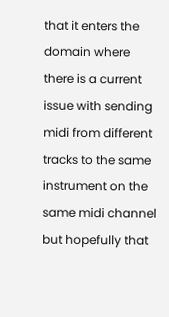that it enters the domain where there is a current issue with sending midi from different tracks to the same instrument on the same midi channel but hopefully that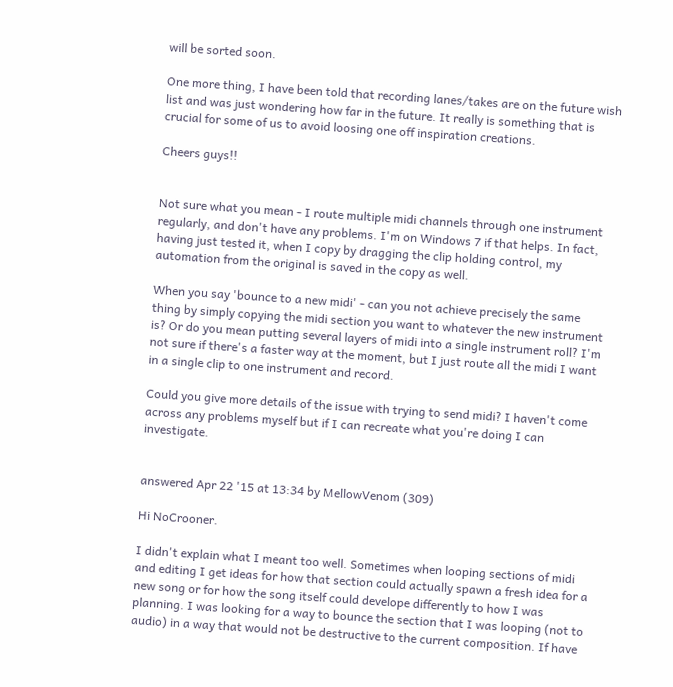will be sorted soon.

One more thing, I have been told that recording lanes/takes are on the future wish list and was just wondering how far in the future. It really is something that is crucial for some of us to avoid loosing one off inspiration creations.

Cheers guys!!


Not sure what you mean - I route multiple midi channels through one instrument regularly, and don't have any problems. I'm on Windows 7 if that helps. In fact, having just tested it, when I copy by dragging the clip holding control, my automation from the original is saved in the copy as well.

When you say 'bounce to a new midi' - can you not achieve precisely the same thing by simply copying the midi section you want to whatever the new instrument is? Or do you mean putting several layers of midi into a single instrument roll? I'm not sure if there's a faster way at the moment, but I just route all the midi I want in a single clip to one instrument and record.

Could you give more details of the issue with trying to send midi? I haven't come across any problems myself but if I can recreate what you're doing I can investigate.


answered Apr 22 '15 at 13:34 by MellowVenom (309)

Hi NoCrooner.

I didn't explain what I meant too well. Sometimes when looping sections of midi and editing I get ideas for how that section could actually spawn a fresh idea for a new song or for how the song itself could develope differently to how I was planning. I was looking for a way to bounce the section that I was looping (not to audio) in a way that would not be destructive to the current composition. If have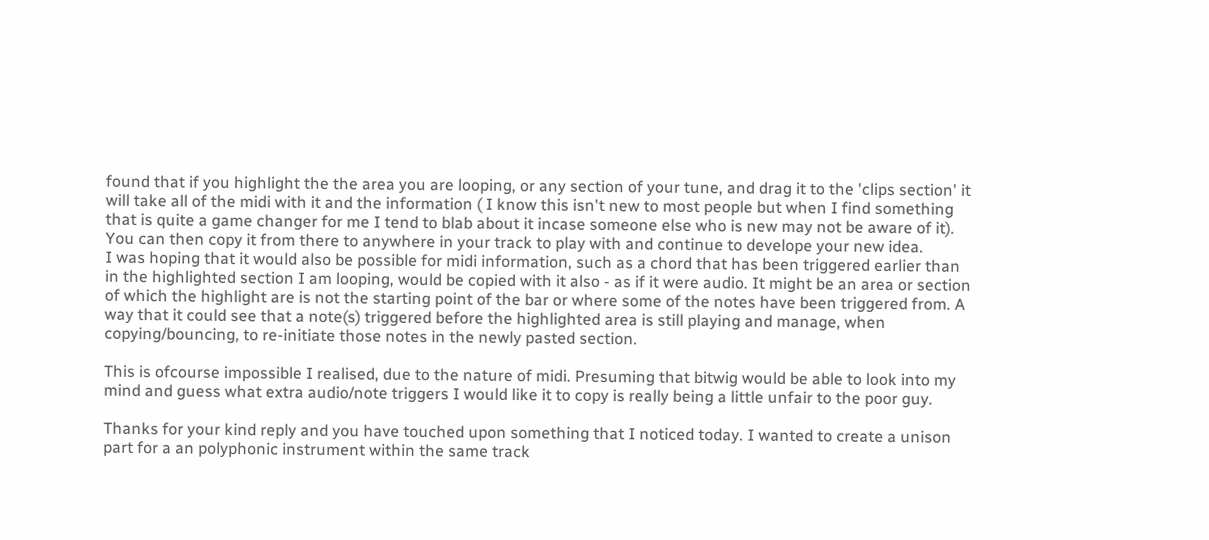found that if you highlight the the area you are looping, or any section of your tune, and drag it to the 'clips section' it will take all of the midi with it and the information ( I know this isn't new to most people but when I find something that is quite a game changer for me I tend to blab about it incase someone else who is new may not be aware of it). You can then copy it from there to anywhere in your track to play with and continue to develope your new idea.
I was hoping that it would also be possible for midi information, such as a chord that has been triggered earlier than in the highlighted section I am looping, would be copied with it also - as if it were audio. It might be an area or section of which the highlight are is not the starting point of the bar or where some of the notes have been triggered from. A way that it could see that a note(s) triggered before the highlighted area is still playing and manage, when copying/bouncing, to re-initiate those notes in the newly pasted section.

This is ofcourse impossible I realised, due to the nature of midi. Presuming that bitwig would be able to look into my mind and guess what extra audio/note triggers I would like it to copy is really being a little unfair to the poor guy.

Thanks for your kind reply and you have touched upon something that I noticed today. I wanted to create a unison part for a an polyphonic instrument within the same track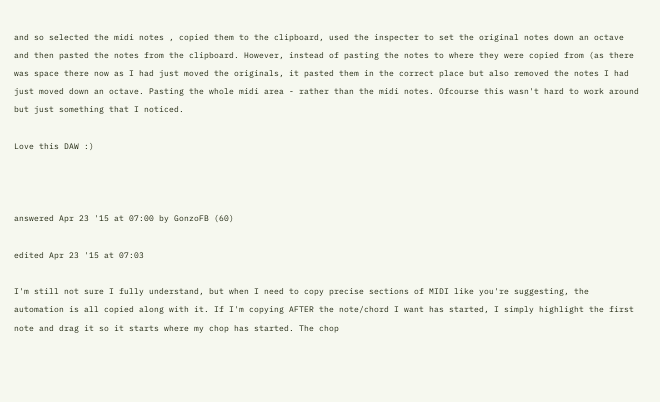and so selected the midi notes , copied them to the clipboard, used the inspecter to set the original notes down an octave and then pasted the notes from the clipboard. However, instead of pasting the notes to where they were copied from (as there was space there now as I had just moved the originals, it pasted them in the correct place but also removed the notes I had just moved down an octave. Pasting the whole midi area - rather than the midi notes. Ofcourse this wasn't hard to work around but just something that I noticed.

Love this DAW :)



answered Apr 23 '15 at 07:00 by GonzoFB (60)

edited Apr 23 '15 at 07:03

I'm still not sure I fully understand, but when I need to copy precise sections of MIDI like you're suggesting, the automation is all copied along with it. If I'm copying AFTER the note/chord I want has started, I simply highlight the first note and drag it so it starts where my chop has started. The chop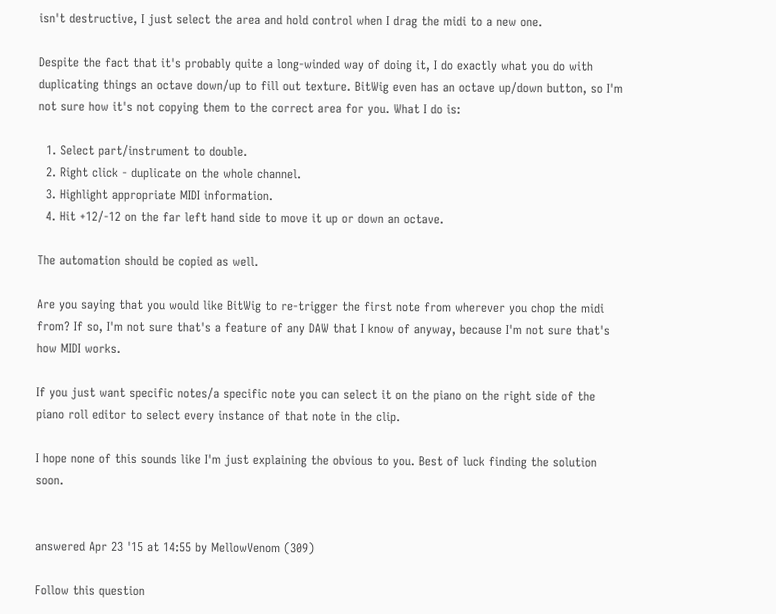isn't destructive, I just select the area and hold control when I drag the midi to a new one.

Despite the fact that it's probably quite a long-winded way of doing it, I do exactly what you do with duplicating things an octave down/up to fill out texture. BitWig even has an octave up/down button, so I'm not sure how it's not copying them to the correct area for you. What I do is:

  1. Select part/instrument to double.
  2. Right click - duplicate on the whole channel.
  3. Highlight appropriate MIDI information.
  4. Hit +12/-12 on the far left hand side to move it up or down an octave.

The automation should be copied as well.

Are you saying that you would like BitWig to re-trigger the first note from wherever you chop the midi from? If so, I'm not sure that's a feature of any DAW that I know of anyway, because I'm not sure that's how MIDI works.

If you just want specific notes/a specific note you can select it on the piano on the right side of the piano roll editor to select every instance of that note in the clip.

I hope none of this sounds like I'm just explaining the obvious to you. Best of luck finding the solution soon.


answered Apr 23 '15 at 14:55 by MellowVenom (309)

Follow this question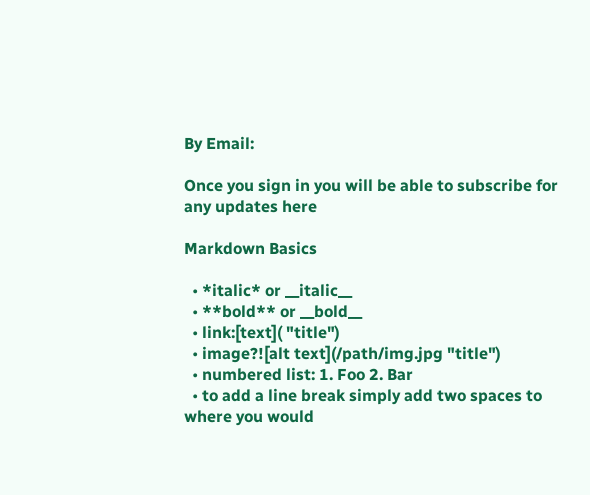By Email:

Once you sign in you will be able to subscribe for any updates here

Markdown Basics

  • *italic* or __italic__
  • **bold** or __bold__
  • link:[text]( "title")
  • image?![alt text](/path/img.jpg "title")
  • numbered list: 1. Foo 2. Bar
  • to add a line break simply add two spaces to where you would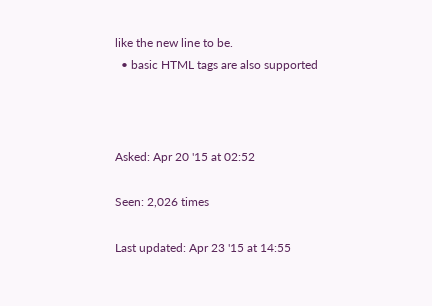like the new line to be.
  • basic HTML tags are also supported



Asked: Apr 20 '15 at 02:52

Seen: 2,026 times

Last updated: Apr 23 '15 at 14:55